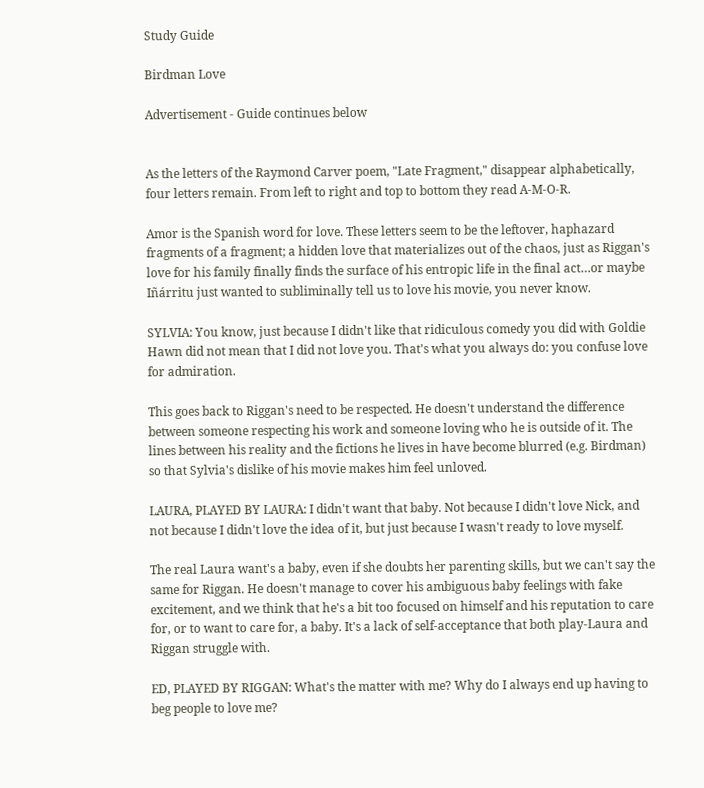Study Guide

Birdman Love

Advertisement - Guide continues below


As the letters of the Raymond Carver poem, "Late Fragment," disappear alphabetically, four letters remain. From left to right and top to bottom they read A-M-O-R.

Amor is the Spanish word for love. These letters seem to be the leftover, haphazard fragments of a fragment; a hidden love that materializes out of the chaos, just as Riggan's love for his family finally finds the surface of his entropic life in the final act…or maybe Iñárritu just wanted to subliminally tell us to love his movie, you never know.

SYLVIA: You know, just because I didn't like that ridiculous comedy you did with Goldie Hawn did not mean that I did not love you. That's what you always do: you confuse love for admiration.

This goes back to Riggan's need to be respected. He doesn't understand the difference between someone respecting his work and someone loving who he is outside of it. The lines between his reality and the fictions he lives in have become blurred (e.g. Birdman) so that Sylvia's dislike of his movie makes him feel unloved.

LAURA, PLAYED BY LAURA: I didn't want that baby. Not because I didn't love Nick, and not because I didn't love the idea of it, but just because I wasn't ready to love myself.

The real Laura want's a baby, even if she doubts her parenting skills, but we can't say the same for Riggan. He doesn't manage to cover his ambiguous baby feelings with fake excitement, and we think that he's a bit too focused on himself and his reputation to care for, or to want to care for, a baby. It's a lack of self-acceptance that both play-Laura and Riggan struggle with.

ED, PLAYED BY RIGGAN: What's the matter with me? Why do I always end up having to beg people to love me?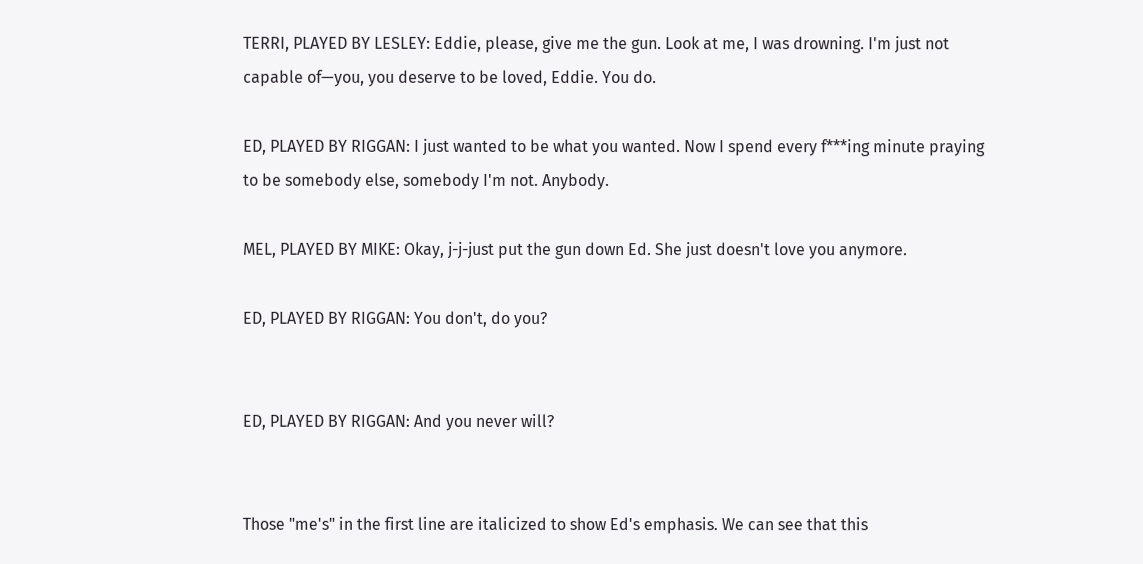TERRI, PLAYED BY LESLEY: Eddie, please, give me the gun. Look at me, I was drowning. I'm just not capable of—you, you deserve to be loved, Eddie. You do.

ED, PLAYED BY RIGGAN: I just wanted to be what you wanted. Now I spend every f***ing minute praying to be somebody else, somebody I'm not. Anybody.

MEL, PLAYED BY MIKE: Okay, j-j-just put the gun down Ed. She just doesn't love you anymore.

ED, PLAYED BY RIGGAN: You don't, do you?


ED, PLAYED BY RIGGAN: And you never will?


Those "me's" in the first line are italicized to show Ed's emphasis. We can see that this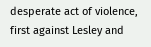desperate act of violence, first against Lesley and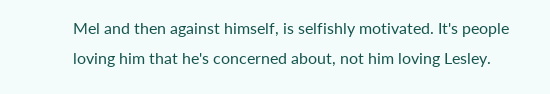Mel and then against himself, is selfishly motivated. It's people loving him that he's concerned about, not him loving Lesley.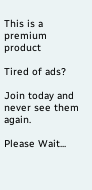This is a premium product

Tired of ads?

Join today and never see them again.

Please Wait...